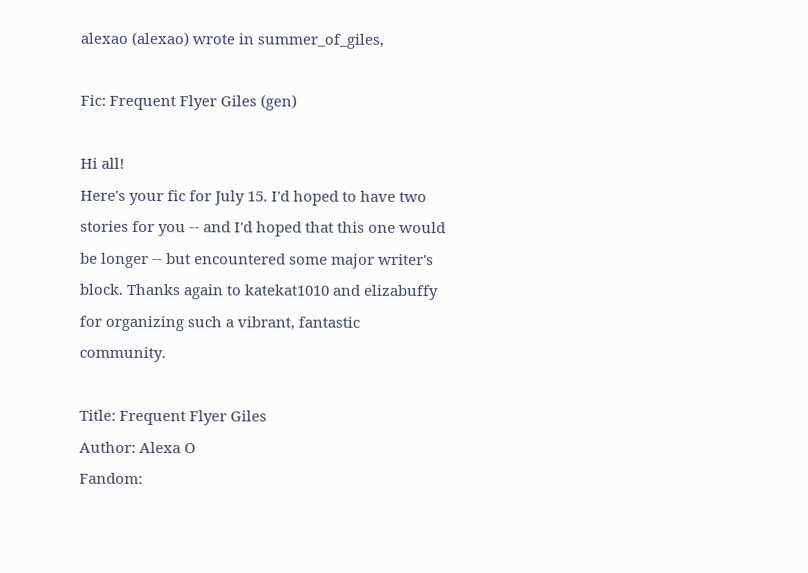alexao (alexao) wrote in summer_of_giles,

Fic: Frequent Flyer Giles (gen)

Hi all!
Here's your fic for July 15. I'd hoped to have two stories for you -- and I'd hoped that this one would be longer -- but encountered some major writer's block. Thanks again to katekat1010 and elizabuffy for organizing such a vibrant, fantastic community.

Title: Frequent Flyer Giles
Author: Alexa O
Fandom: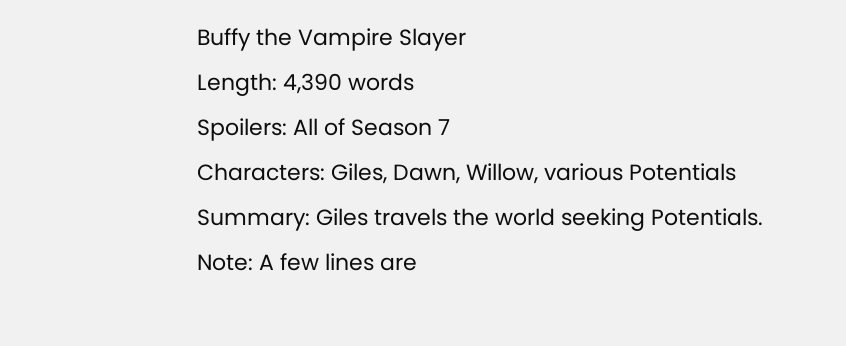Buffy the Vampire Slayer
Length: 4,390 words
Spoilers: All of Season 7
Characters: Giles, Dawn, Willow, various Potentials
Summary: Giles travels the world seeking Potentials.
Note: A few lines are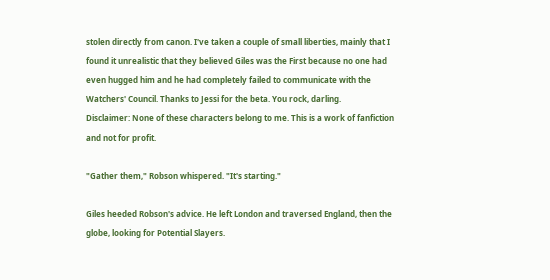stolen directly from canon. I've taken a couple of small liberties, mainly that I found it unrealistic that they believed Giles was the First because no one had even hugged him and he had completely failed to communicate with the Watchers' Council. Thanks to Jessi for the beta. You rock, darling.
Disclaimer: None of these characters belong to me. This is a work of fanfiction and not for profit.

"Gather them," Robson whispered. "It's starting."

Giles heeded Robson's advice. He left London and traversed England, then the globe, looking for Potential Slayers.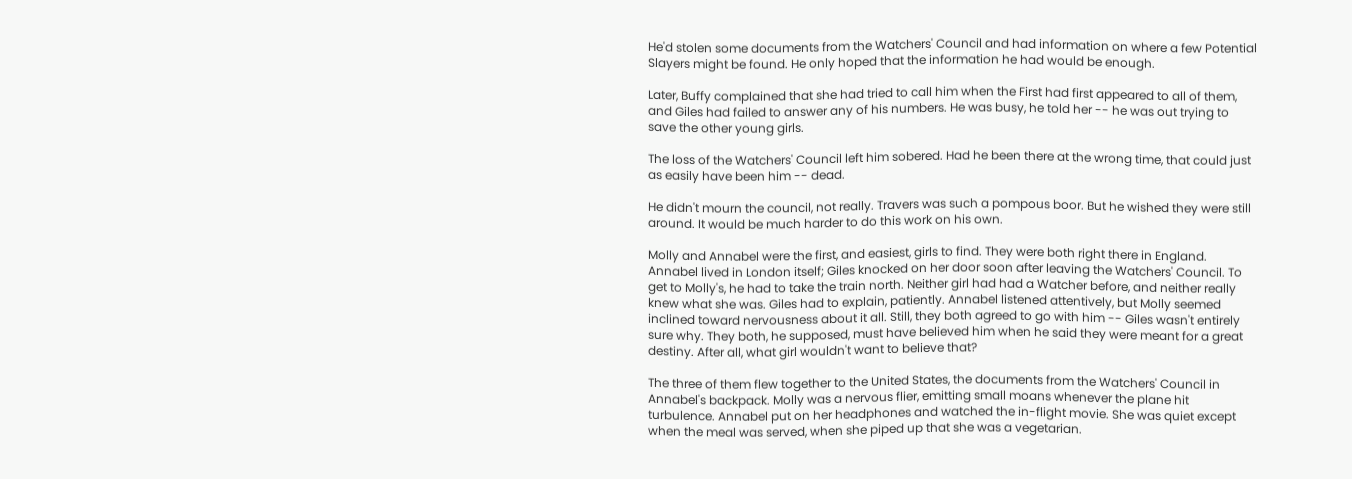He'd stolen some documents from the Watchers' Council and had information on where a few Potential Slayers might be found. He only hoped that the information he had would be enough.

Later, Buffy complained that she had tried to call him when the First had first appeared to all of them, and Giles had failed to answer any of his numbers. He was busy, he told her -- he was out trying to save the other young girls.

The loss of the Watchers' Council left him sobered. Had he been there at the wrong time, that could just as easily have been him -- dead.

He didn't mourn the council, not really. Travers was such a pompous boor. But he wished they were still around. It would be much harder to do this work on his own.

Molly and Annabel were the first, and easiest, girls to find. They were both right there in England. Annabel lived in London itself; Giles knocked on her door soon after leaving the Watchers' Council. To get to Molly's, he had to take the train north. Neither girl had had a Watcher before, and neither really knew what she was. Giles had to explain, patiently. Annabel listened attentively, but Molly seemed inclined toward nervousness about it all. Still, they both agreed to go with him -- Giles wasn't entirely sure why. They both, he supposed, must have believed him when he said they were meant for a great destiny. After all, what girl wouldn't want to believe that?

The three of them flew together to the United States, the documents from the Watchers' Council in Annabel's backpack. Molly was a nervous flier, emitting small moans whenever the plane hit turbulence. Annabel put on her headphones and watched the in-flight movie. She was quiet except when the meal was served, when she piped up that she was a vegetarian.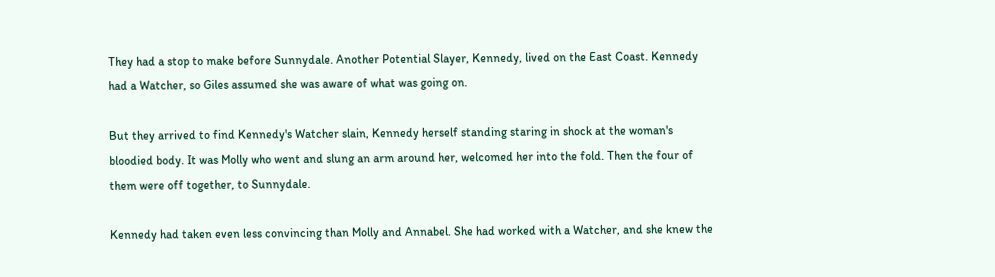They had a stop to make before Sunnydale. Another Potential Slayer, Kennedy, lived on the East Coast. Kennedy had a Watcher, so Giles assumed she was aware of what was going on.

But they arrived to find Kennedy's Watcher slain, Kennedy herself standing staring in shock at the woman's bloodied body. It was Molly who went and slung an arm around her, welcomed her into the fold. Then the four of them were off together, to Sunnydale.

Kennedy had taken even less convincing than Molly and Annabel. She had worked with a Watcher, and she knew the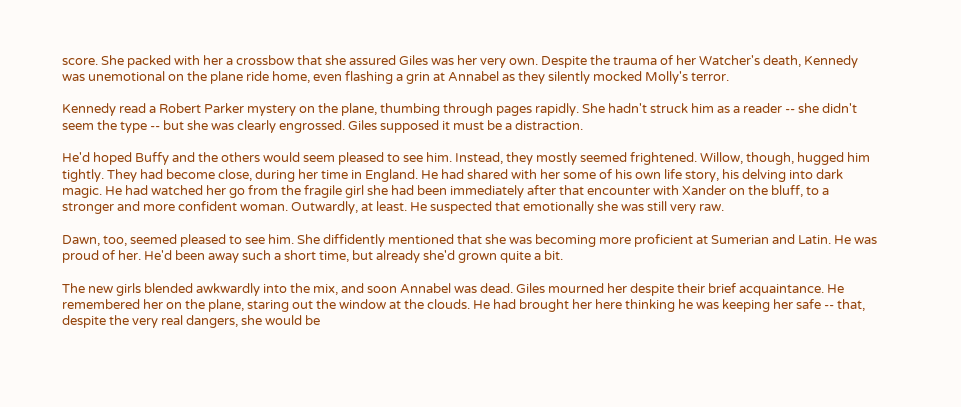score. She packed with her a crossbow that she assured Giles was her very own. Despite the trauma of her Watcher's death, Kennedy was unemotional on the plane ride home, even flashing a grin at Annabel as they silently mocked Molly's terror.

Kennedy read a Robert Parker mystery on the plane, thumbing through pages rapidly. She hadn't struck him as a reader -- she didn't seem the type -- but she was clearly engrossed. Giles supposed it must be a distraction.

He'd hoped Buffy and the others would seem pleased to see him. Instead, they mostly seemed frightened. Willow, though, hugged him tightly. They had become close, during her time in England. He had shared with her some of his own life story, his delving into dark magic. He had watched her go from the fragile girl she had been immediately after that encounter with Xander on the bluff, to a stronger and more confident woman. Outwardly, at least. He suspected that emotionally she was still very raw.

Dawn, too, seemed pleased to see him. She diffidently mentioned that she was becoming more proficient at Sumerian and Latin. He was proud of her. He'd been away such a short time, but already she'd grown quite a bit.

The new girls blended awkwardly into the mix, and soon Annabel was dead. Giles mourned her despite their brief acquaintance. He remembered her on the plane, staring out the window at the clouds. He had brought her here thinking he was keeping her safe -- that, despite the very real dangers, she would be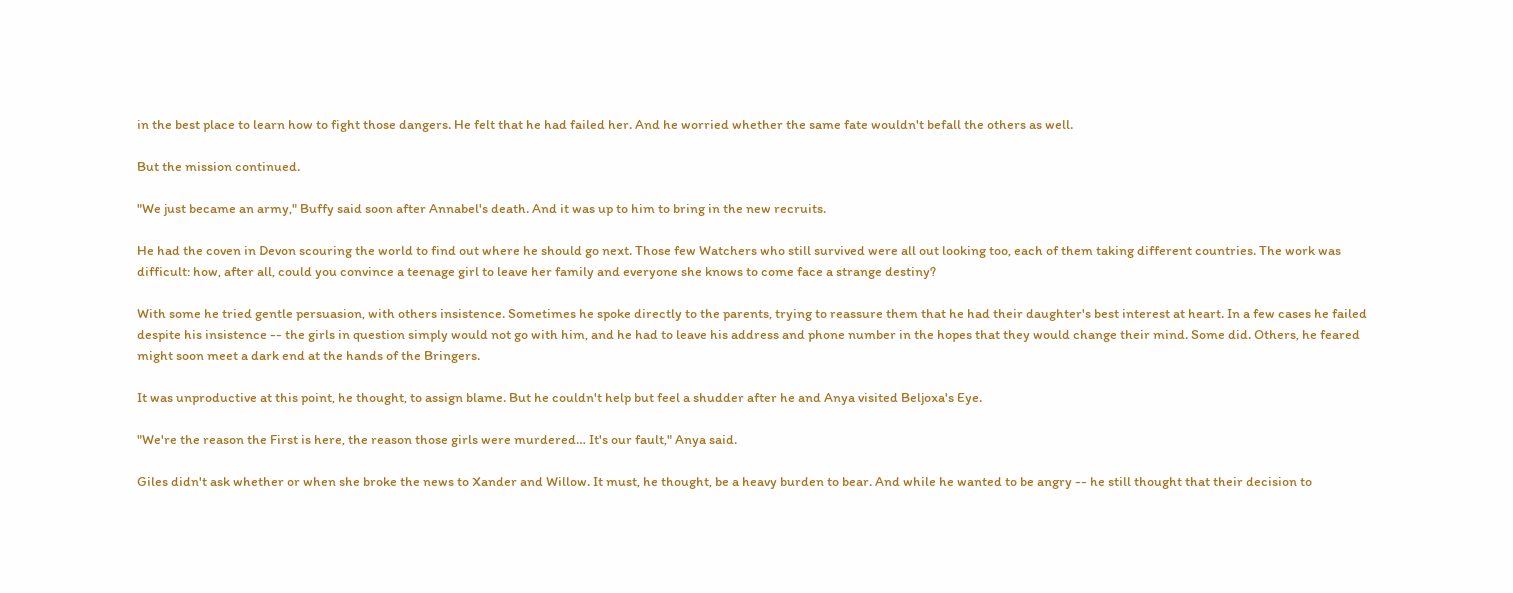in the best place to learn how to fight those dangers. He felt that he had failed her. And he worried whether the same fate wouldn't befall the others as well.

But the mission continued.

"We just became an army," Buffy said soon after Annabel's death. And it was up to him to bring in the new recruits.

He had the coven in Devon scouring the world to find out where he should go next. Those few Watchers who still survived were all out looking too, each of them taking different countries. The work was difficult: how, after all, could you convince a teenage girl to leave her family and everyone she knows to come face a strange destiny?

With some he tried gentle persuasion, with others insistence. Sometimes he spoke directly to the parents, trying to reassure them that he had their daughter's best interest at heart. In a few cases he failed despite his insistence -- the girls in question simply would not go with him, and he had to leave his address and phone number in the hopes that they would change their mind. Some did. Others, he feared might soon meet a dark end at the hands of the Bringers.

It was unproductive at this point, he thought, to assign blame. But he couldn't help but feel a shudder after he and Anya visited Beljoxa's Eye.

"We're the reason the First is here, the reason those girls were murdered… It's our fault," Anya said.

Giles didn't ask whether or when she broke the news to Xander and Willow. It must, he thought, be a heavy burden to bear. And while he wanted to be angry -- he still thought that their decision to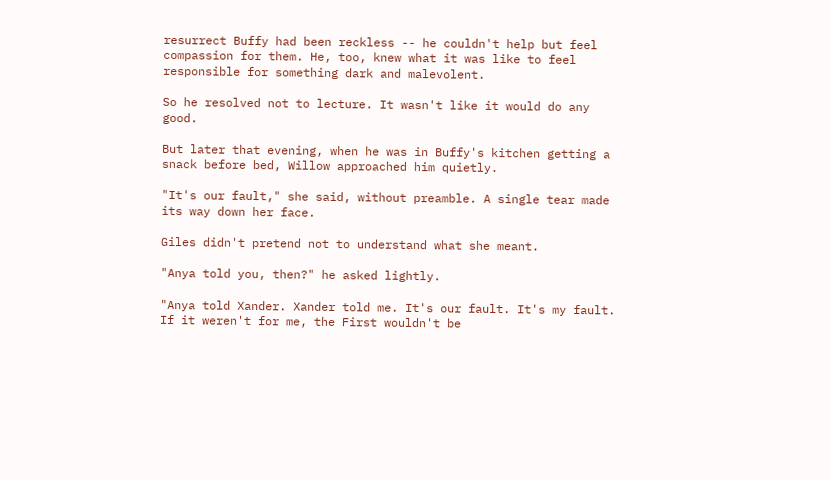resurrect Buffy had been reckless -- he couldn't help but feel compassion for them. He, too, knew what it was like to feel responsible for something dark and malevolent.

So he resolved not to lecture. It wasn't like it would do any good.

But later that evening, when he was in Buffy's kitchen getting a snack before bed, Willow approached him quietly.

"It's our fault," she said, without preamble. A single tear made its way down her face.

Giles didn't pretend not to understand what she meant.

"Anya told you, then?" he asked lightly.

"Anya told Xander. Xander told me. It's our fault. It's my fault. If it weren't for me, the First wouldn't be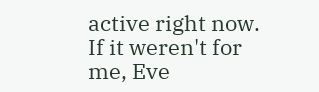active right now. If it weren't for me, Eve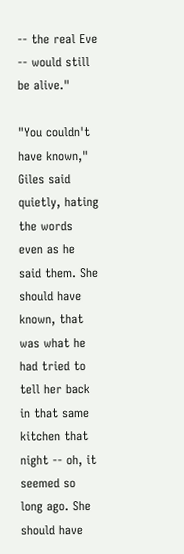-- the real Eve -- would still be alive."

"You couldn't have known," Giles said quietly, hating the words even as he said them. She should have known, that was what he had tried to tell her back in that same kitchen that night -- oh, it seemed so long ago. She should have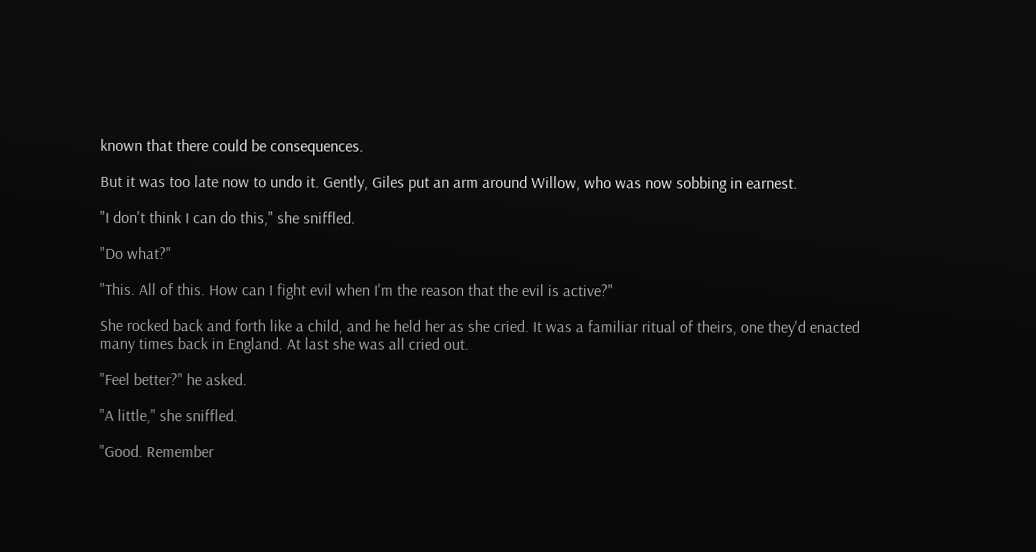known that there could be consequences.

But it was too late now to undo it. Gently, Giles put an arm around Willow, who was now sobbing in earnest.

"I don't think I can do this," she sniffled.

"Do what?"

"This. All of this. How can I fight evil when I'm the reason that the evil is active?"

She rocked back and forth like a child, and he held her as she cried. It was a familiar ritual of theirs, one they'd enacted many times back in England. At last she was all cried out.

"Feel better?" he asked.

"A little," she sniffled.

"Good. Remember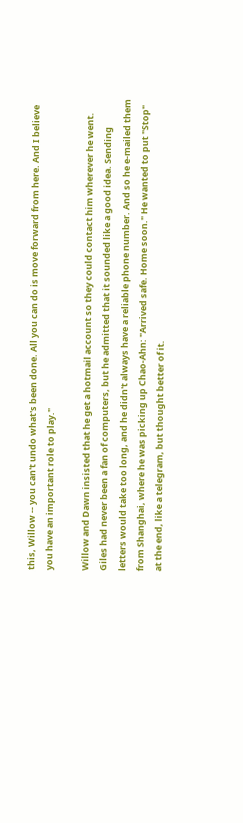this, Willow -- you can't undo what's been done. All you can do is move forward from here. And I believe you have an important role to play."

Willow and Dawn insisted that he get a hotmail account so they could contact him wherever he went. Giles had never been a fan of computers, but he admitted that it sounded like a good idea. Sending letters would take too long, and he didn't always have a reliable phone number. And so he e-mailed them from Shanghai, where he was picking up Chao-Ahn: "Arrived safe. Home soon." He wanted to put "Stop" at the end, like a telegram, but thought better of it.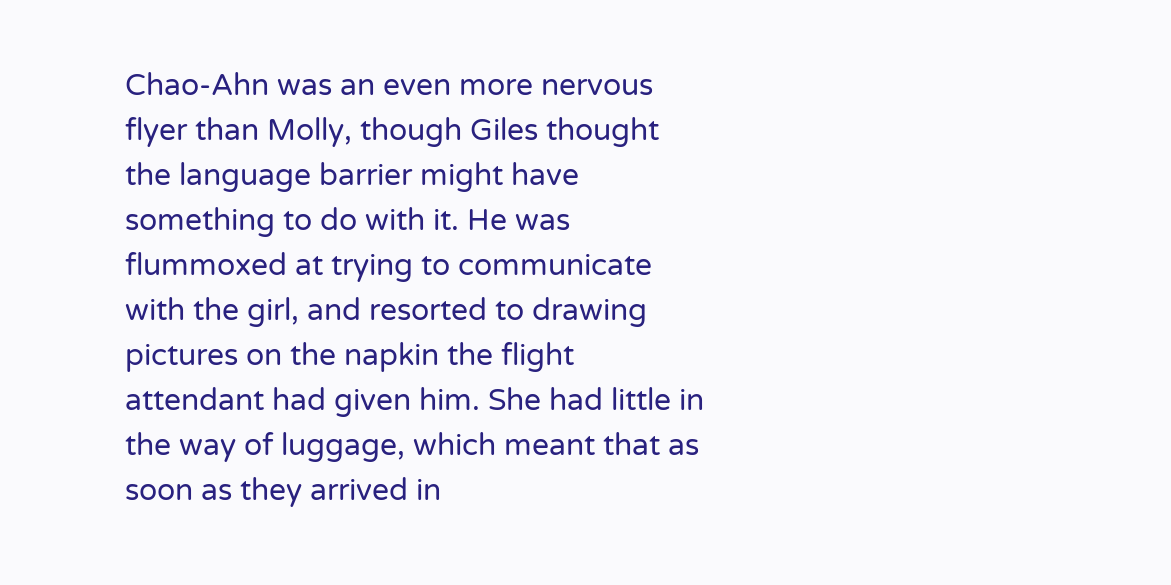Chao-Ahn was an even more nervous flyer than Molly, though Giles thought the language barrier might have something to do with it. He was flummoxed at trying to communicate with the girl, and resorted to drawing pictures on the napkin the flight attendant had given him. She had little in the way of luggage, which meant that as soon as they arrived in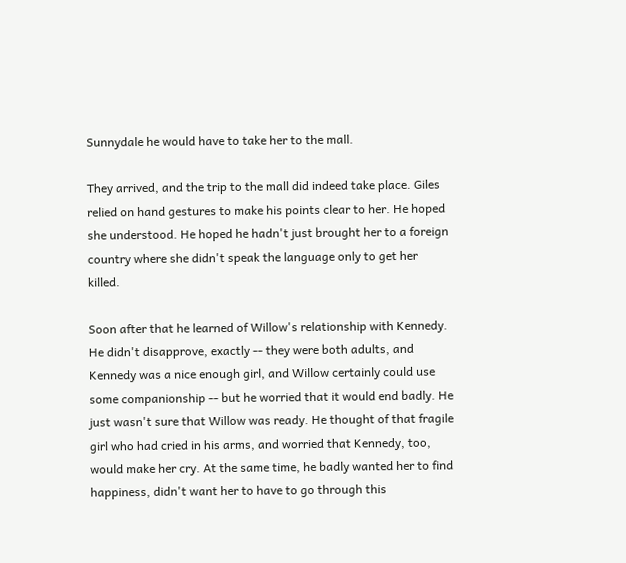Sunnydale he would have to take her to the mall.

They arrived, and the trip to the mall did indeed take place. Giles relied on hand gestures to make his points clear to her. He hoped she understood. He hoped he hadn't just brought her to a foreign country where she didn't speak the language only to get her killed.

Soon after that he learned of Willow's relationship with Kennedy. He didn't disapprove, exactly -- they were both adults, and Kennedy was a nice enough girl, and Willow certainly could use some companionship -- but he worried that it would end badly. He just wasn't sure that Willow was ready. He thought of that fragile girl who had cried in his arms, and worried that Kennedy, too, would make her cry. At the same time, he badly wanted her to find happiness, didn't want her to have to go through this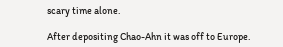scary time alone.

After depositing Chao-Ahn it was off to Europe.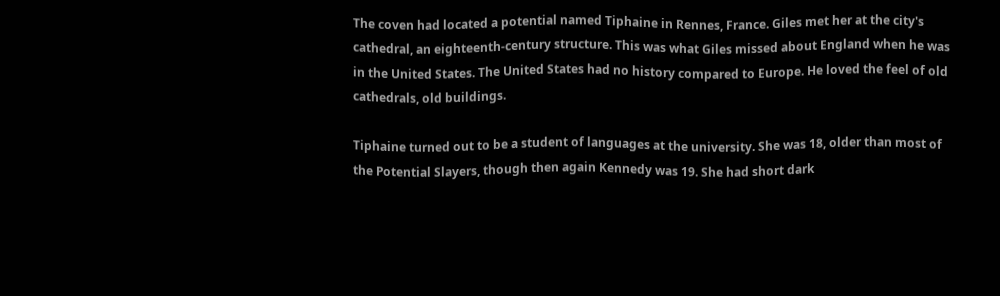The coven had located a potential named Tiphaine in Rennes, France. Giles met her at the city's cathedral, an eighteenth-century structure. This was what Giles missed about England when he was in the United States. The United States had no history compared to Europe. He loved the feel of old cathedrals, old buildings.

Tiphaine turned out to be a student of languages at the university. She was 18, older than most of the Potential Slayers, though then again Kennedy was 19. She had short dark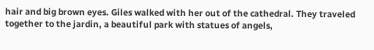hair and big brown eyes. Giles walked with her out of the cathedral. They traveled together to the jardin, a beautiful park with statues of angels,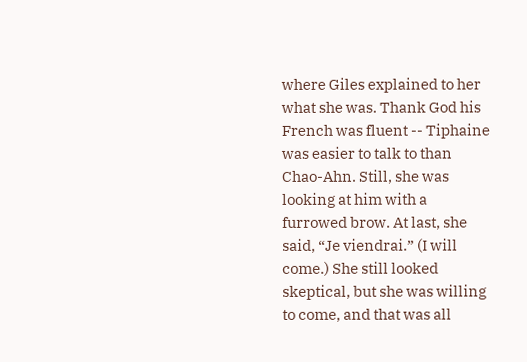where Giles explained to her what she was. Thank God his French was fluent -- Tiphaine was easier to talk to than Chao-Ahn. Still, she was looking at him with a furrowed brow. At last, she said, “Je viendrai.” (I will come.) She still looked skeptical, but she was willing to come, and that was all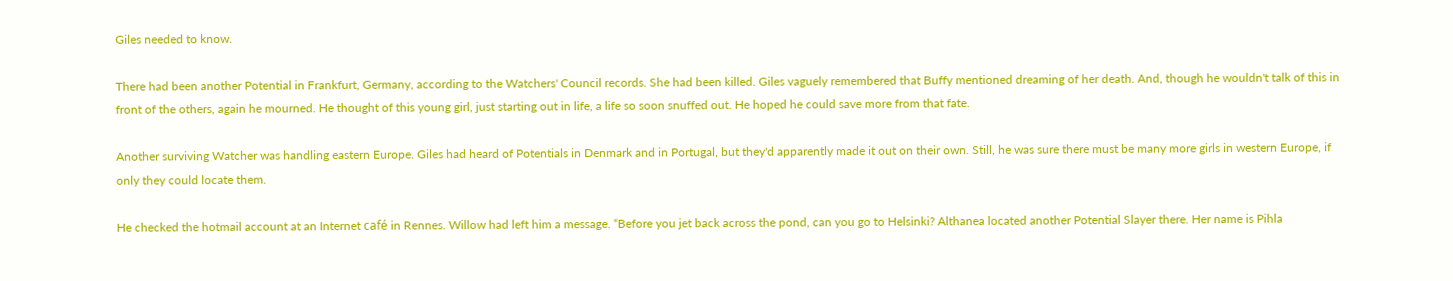Giles needed to know.

There had been another Potential in Frankfurt, Germany, according to the Watchers' Council records. She had been killed. Giles vaguely remembered that Buffy mentioned dreaming of her death. And, though he wouldn't talk of this in front of the others, again he mourned. He thought of this young girl, just starting out in life, a life so soon snuffed out. He hoped he could save more from that fate.

Another surviving Watcher was handling eastern Europe. Giles had heard of Potentials in Denmark and in Portugal, but they'd apparently made it out on their own. Still, he was sure there must be many more girls in western Europe, if only they could locate them.

He checked the hotmail account at an Internet café in Rennes. Willow had left him a message. “Before you jet back across the pond, can you go to Helsinki? Althanea located another Potential Slayer there. Her name is Pihla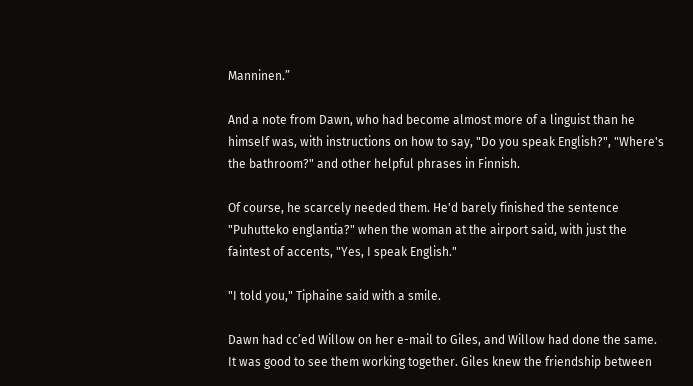Manninen.”

And a note from Dawn, who had become almost more of a linguist than he himself was, with instructions on how to say, "Do you speak English?", "Where's the bathroom?" and other helpful phrases in Finnish.

Of course, he scarcely needed them. He'd barely finished the sentence "Puhutteko englantia?" when the woman at the airport said, with just the faintest of accents, "Yes, I speak English."

"I told you," Tiphaine said with a smile.

Dawn had cc’ed Willow on her e-mail to Giles, and Willow had done the same. It was good to see them working together. Giles knew the friendship between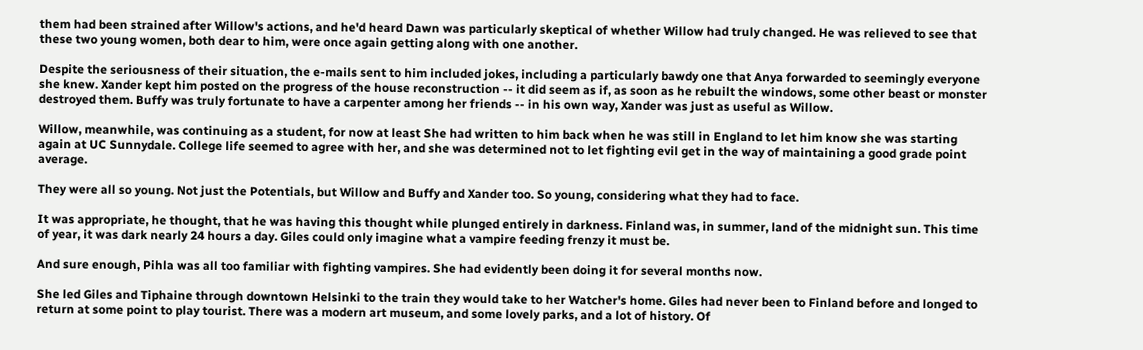them had been strained after Willow's actions, and he'd heard Dawn was particularly skeptical of whether Willow had truly changed. He was relieved to see that these two young women, both dear to him, were once again getting along with one another.

Despite the seriousness of their situation, the e-mails sent to him included jokes, including a particularly bawdy one that Anya forwarded to seemingly everyone she knew. Xander kept him posted on the progress of the house reconstruction -- it did seem as if, as soon as he rebuilt the windows, some other beast or monster destroyed them. Buffy was truly fortunate to have a carpenter among her friends -- in his own way, Xander was just as useful as Willow.

Willow, meanwhile, was continuing as a student, for now at least She had written to him back when he was still in England to let him know she was starting again at UC Sunnydale. College life seemed to agree with her, and she was determined not to let fighting evil get in the way of maintaining a good grade point average.

They were all so young. Not just the Potentials, but Willow and Buffy and Xander too. So young, considering what they had to face.

It was appropriate, he thought, that he was having this thought while plunged entirely in darkness. Finland was, in summer, land of the midnight sun. This time of year, it was dark nearly 24 hours a day. Giles could only imagine what a vampire feeding frenzy it must be.

And sure enough, Pihla was all too familiar with fighting vampires. She had evidently been doing it for several months now.

She led Giles and Tiphaine through downtown Helsinki to the train they would take to her Watcher's home. Giles had never been to Finland before and longed to return at some point to play tourist. There was a modern art museum, and some lovely parks, and a lot of history. Of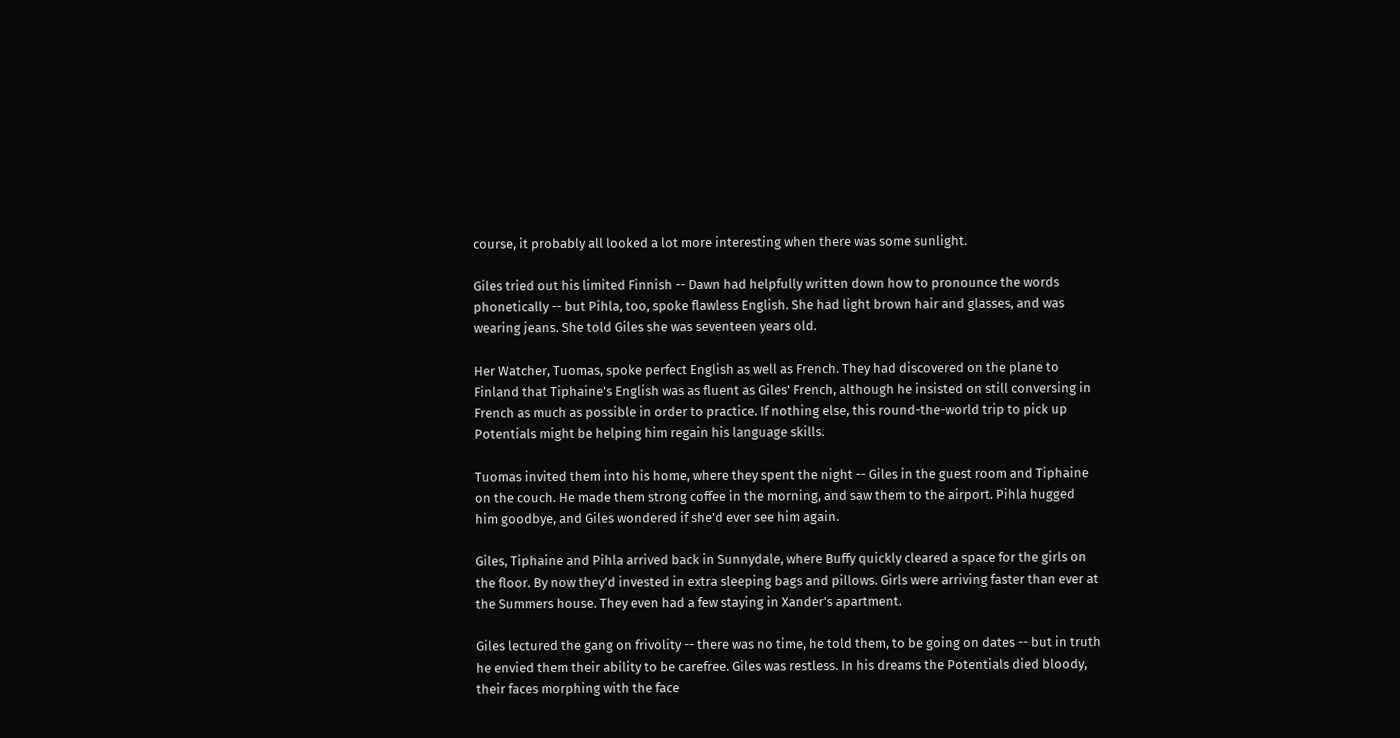course, it probably all looked a lot more interesting when there was some sunlight.

Giles tried out his limited Finnish -- Dawn had helpfully written down how to pronounce the words phonetically -- but Pihla, too, spoke flawless English. She had light brown hair and glasses, and was wearing jeans. She told Giles she was seventeen years old.

Her Watcher, Tuomas, spoke perfect English as well as French. They had discovered on the plane to Finland that Tiphaine's English was as fluent as Giles' French, although he insisted on still conversing in French as much as possible in order to practice. If nothing else, this round-the-world trip to pick up Potentials might be helping him regain his language skills.

Tuomas invited them into his home, where they spent the night -- Giles in the guest room and Tiphaine on the couch. He made them strong coffee in the morning, and saw them to the airport. Pihla hugged him goodbye, and Giles wondered if she'd ever see him again.

Giles, Tiphaine and Pihla arrived back in Sunnydale, where Buffy quickly cleared a space for the girls on the floor. By now they'd invested in extra sleeping bags and pillows. Girls were arriving faster than ever at the Summers house. They even had a few staying in Xander's apartment.

Giles lectured the gang on frivolity -- there was no time, he told them, to be going on dates -- but in truth he envied them their ability to be carefree. Giles was restless. In his dreams the Potentials died bloody, their faces morphing with the face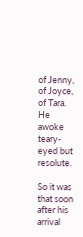of Jenny, of Joyce, of Tara. He awoke teary-eyed but resolute.

So it was that soon after his arrival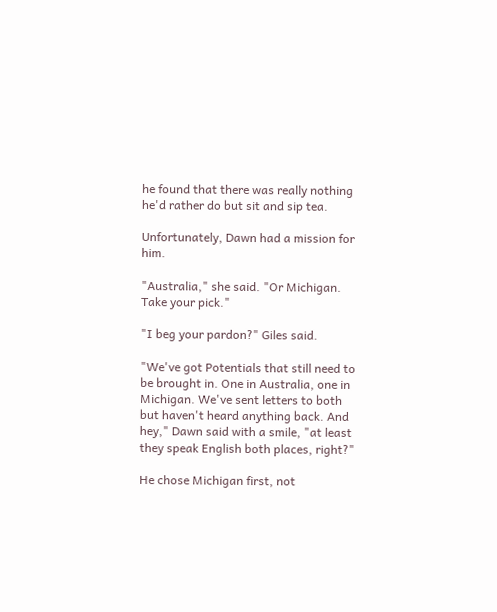he found that there was really nothing he'd rather do but sit and sip tea.

Unfortunately, Dawn had a mission for him.

"Australia," she said. "Or Michigan. Take your pick."

"I beg your pardon?" Giles said.

"We've got Potentials that still need to be brought in. One in Australia, one in Michigan. We've sent letters to both but haven't heard anything back. And hey," Dawn said with a smile, "at least they speak English both places, right?"

He chose Michigan first, not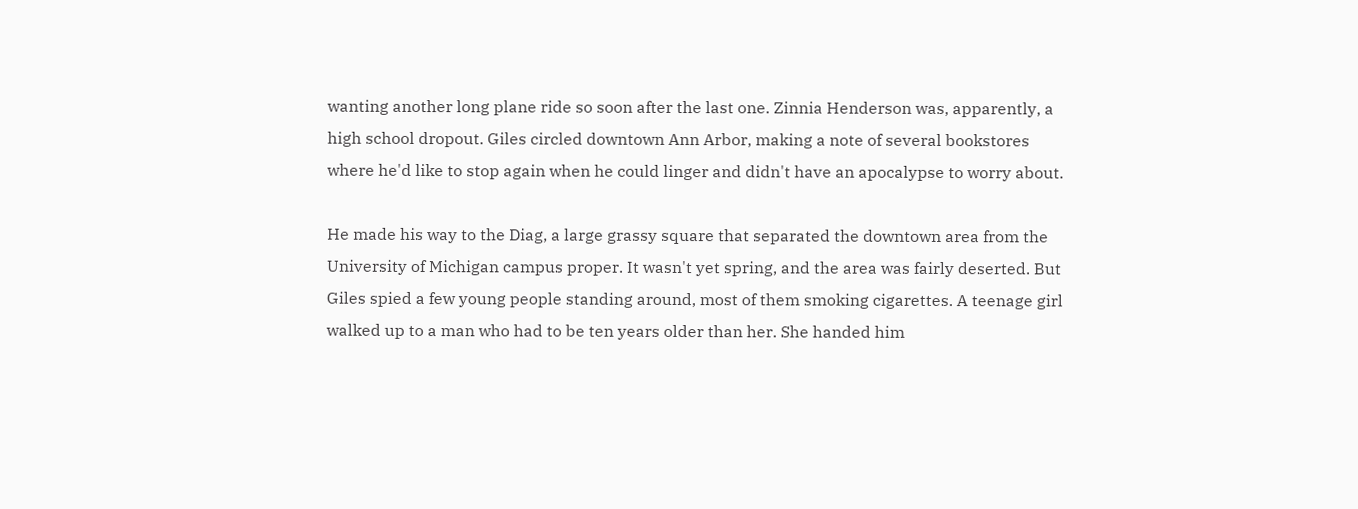wanting another long plane ride so soon after the last one. Zinnia Henderson was, apparently, a high school dropout. Giles circled downtown Ann Arbor, making a note of several bookstores where he'd like to stop again when he could linger and didn't have an apocalypse to worry about.

He made his way to the Diag, a large grassy square that separated the downtown area from the University of Michigan campus proper. It wasn't yet spring, and the area was fairly deserted. But Giles spied a few young people standing around, most of them smoking cigarettes. A teenage girl walked up to a man who had to be ten years older than her. She handed him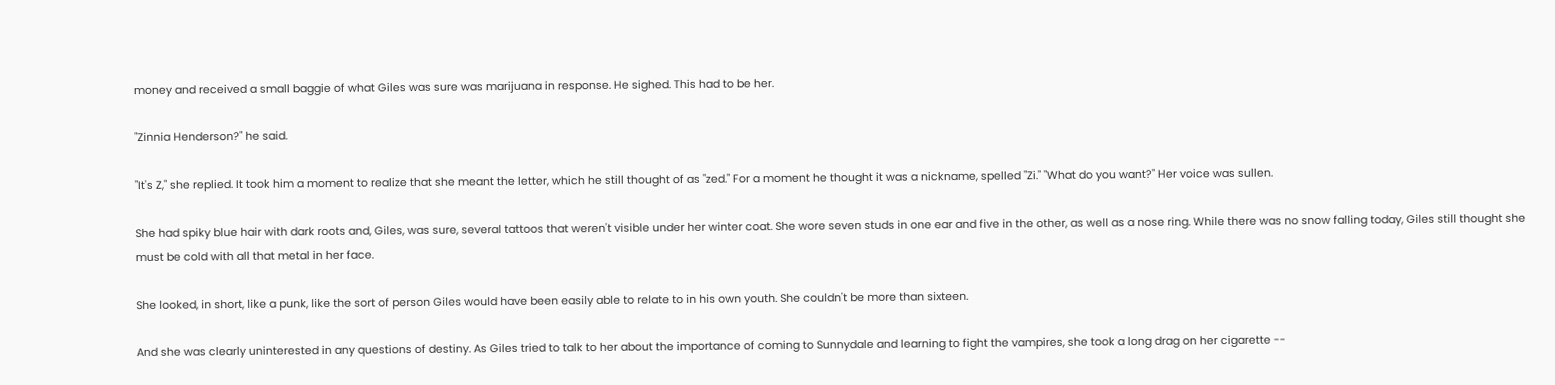money and received a small baggie of what Giles was sure was marijuana in response. He sighed. This had to be her.

"Zinnia Henderson?" he said.

"It's Z," she replied. It took him a moment to realize that she meant the letter, which he still thought of as "zed." For a moment he thought it was a nickname, spelled "Zi." "What do you want?" Her voice was sullen.

She had spiky blue hair with dark roots and, Giles, was sure, several tattoos that weren't visible under her winter coat. She wore seven studs in one ear and five in the other, as well as a nose ring. While there was no snow falling today, Giles still thought she must be cold with all that metal in her face.

She looked, in short, like a punk, like the sort of person Giles would have been easily able to relate to in his own youth. She couldn't be more than sixteen.

And she was clearly uninterested in any questions of destiny. As Giles tried to talk to her about the importance of coming to Sunnydale and learning to fight the vampires, she took a long drag on her cigarette --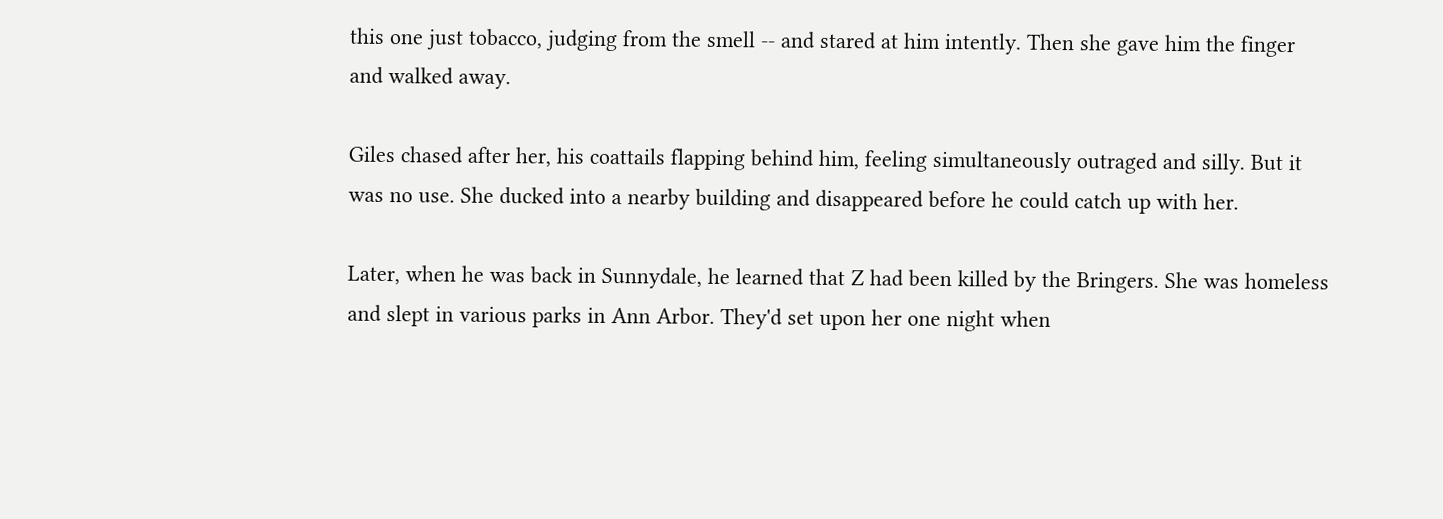this one just tobacco, judging from the smell -- and stared at him intently. Then she gave him the finger and walked away.

Giles chased after her, his coattails flapping behind him, feeling simultaneously outraged and silly. But it was no use. She ducked into a nearby building and disappeared before he could catch up with her.

Later, when he was back in Sunnydale, he learned that Z had been killed by the Bringers. She was homeless and slept in various parks in Ann Arbor. They'd set upon her one night when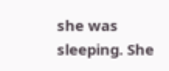she was sleeping. She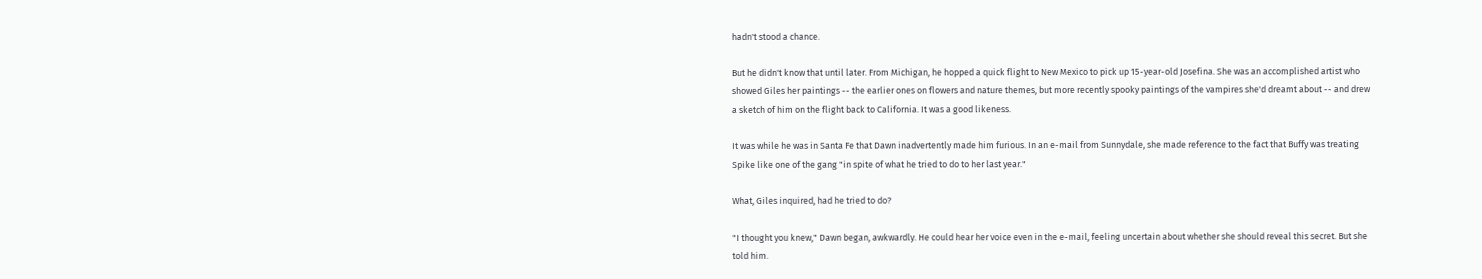hadn't stood a chance.

But he didn't know that until later. From Michigan, he hopped a quick flight to New Mexico to pick up 15-year-old Josefina. She was an accomplished artist who showed Giles her paintings -- the earlier ones on flowers and nature themes, but more recently spooky paintings of the vampires she'd dreamt about -- and drew a sketch of him on the flight back to California. It was a good likeness.

It was while he was in Santa Fe that Dawn inadvertently made him furious. In an e-mail from Sunnydale, she made reference to the fact that Buffy was treating Spike like one of the gang "in spite of what he tried to do to her last year."

What, Giles inquired, had he tried to do?

"I thought you knew," Dawn began, awkwardly. He could hear her voice even in the e-mail, feeling uncertain about whether she should reveal this secret. But she told him.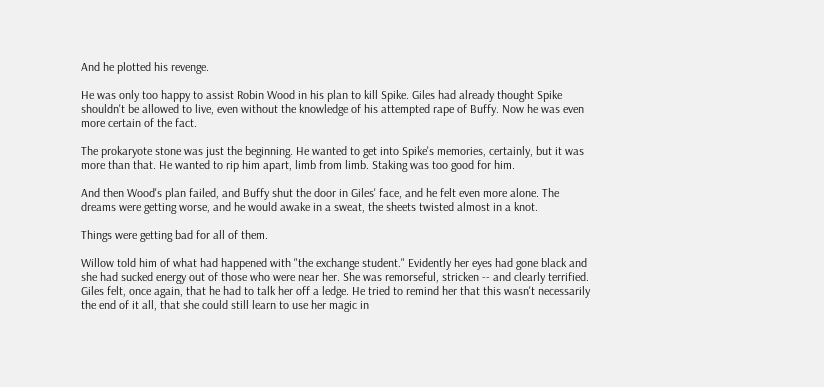And he plotted his revenge.

He was only too happy to assist Robin Wood in his plan to kill Spike. Giles had already thought Spike shouldn't be allowed to live, even without the knowledge of his attempted rape of Buffy. Now he was even more certain of the fact.

The prokaryote stone was just the beginning. He wanted to get into Spike's memories, certainly, but it was more than that. He wanted to rip him apart, limb from limb. Staking was too good for him.

And then Wood's plan failed, and Buffy shut the door in Giles' face, and he felt even more alone. The dreams were getting worse, and he would awake in a sweat, the sheets twisted almost in a knot.

Things were getting bad for all of them.

Willow told him of what had happened with "the exchange student." Evidently her eyes had gone black and she had sucked energy out of those who were near her. She was remorseful, stricken -- and clearly terrified. Giles felt, once again, that he had to talk her off a ledge. He tried to remind her that this wasn't necessarily the end of it all, that she could still learn to use her magic in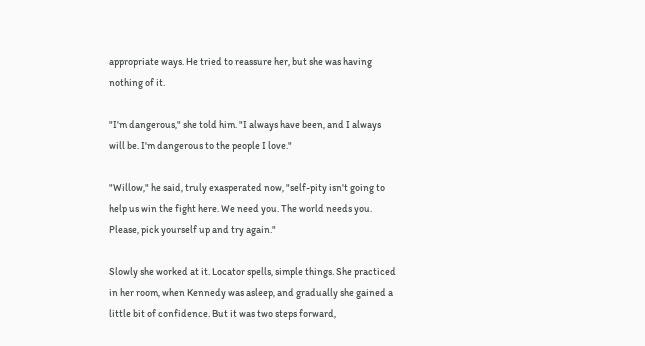appropriate ways. He tried to reassure her, but she was having nothing of it.

"I'm dangerous," she told him. "I always have been, and I always will be. I'm dangerous to the people I love."

"Willow," he said, truly exasperated now, "self-pity isn't going to help us win the fight here. We need you. The world needs you. Please, pick yourself up and try again."

Slowly she worked at it. Locator spells, simple things. She practiced in her room, when Kennedy was asleep, and gradually she gained a little bit of confidence. But it was two steps forward,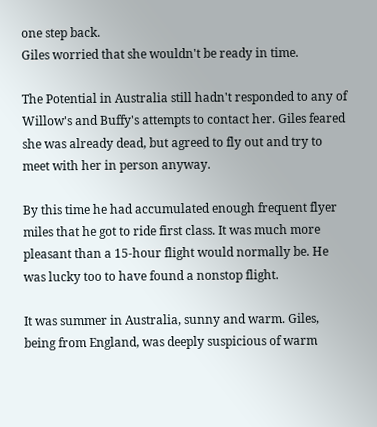one step back.
Giles worried that she wouldn't be ready in time.

The Potential in Australia still hadn't responded to any of Willow's and Buffy's attempts to contact her. Giles feared she was already dead, but agreed to fly out and try to meet with her in person anyway.

By this time he had accumulated enough frequent flyer miles that he got to ride first class. It was much more pleasant than a 15-hour flight would normally be. He was lucky too to have found a nonstop flight.

It was summer in Australia, sunny and warm. Giles, being from England, was deeply suspicious of warm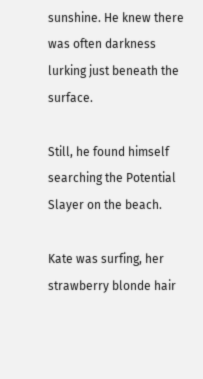sunshine. He knew there was often darkness lurking just beneath the surface.

Still, he found himself searching the Potential Slayer on the beach.

Kate was surfing, her strawberry blonde hair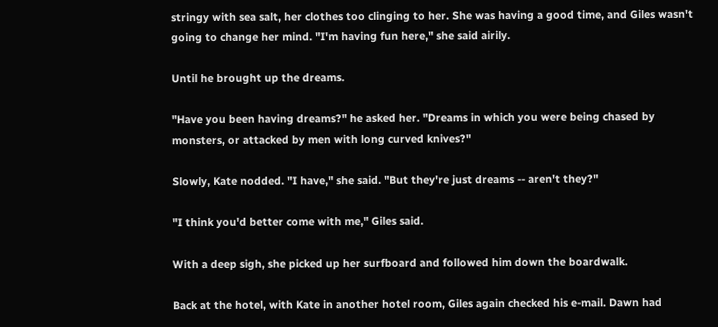stringy with sea salt, her clothes too clinging to her. She was having a good time, and Giles wasn't going to change her mind. "I'm having fun here," she said airily.

Until he brought up the dreams.

"Have you been having dreams?" he asked her. "Dreams in which you were being chased by monsters, or attacked by men with long curved knives?"

Slowly, Kate nodded. "I have," she said. "But they're just dreams -- aren't they?"

"I think you'd better come with me," Giles said.

With a deep sigh, she picked up her surfboard and followed him down the boardwalk.

Back at the hotel, with Kate in another hotel room, Giles again checked his e-mail. Dawn had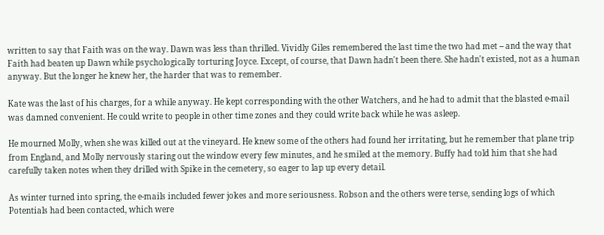written to say that Faith was on the way. Dawn was less than thrilled. Vividly Giles remembered the last time the two had met -- and the way that Faith had beaten up Dawn while psychologically torturing Joyce. Except, of course, that Dawn hadn't been there. She hadn't existed, not as a human anyway. But the longer he knew her, the harder that was to remember.

Kate was the last of his charges, for a while anyway. He kept corresponding with the other Watchers, and he had to admit that the blasted e-mail was damned convenient. He could write to people in other time zones and they could write back while he was asleep.

He mourned Molly, when she was killed out at the vineyard. He knew some of the others had found her irritating, but he remember that plane trip from England, and Molly nervously staring out the window every few minutes, and he smiled at the memory. Buffy had told him that she had carefully taken notes when they drilled with Spike in the cemetery, so eager to lap up every detail.

As winter turned into spring, the e-mails included fewer jokes and more seriousness. Robson and the others were terse, sending logs of which Potentials had been contacted, which were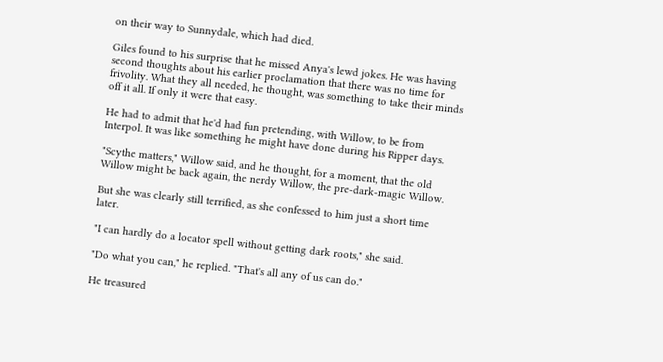on their way to Sunnydale, which had died.

Giles found to his surprise that he missed Anya's lewd jokes. He was having second thoughts about his earlier proclamation that there was no time for frivolity. What they all needed, he thought, was something to take their minds off it all. If only it were that easy.

He had to admit that he'd had fun pretending, with Willow, to be from Interpol. It was like something he might have done during his Ripper days.

"Scythe matters," Willow said, and he thought, for a moment, that the old Willow might be back again, the nerdy Willow, the pre-dark-magic Willow.

But she was clearly still terrified, as she confessed to him just a short time later.

"I can hardly do a locator spell without getting dark roots," she said.

"Do what you can," he replied. "That's all any of us can do."

He treasured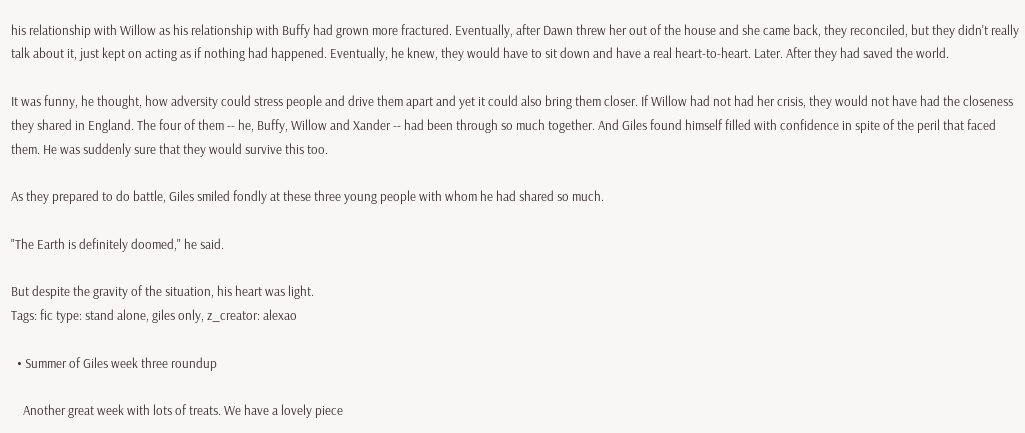his relationship with Willow as his relationship with Buffy had grown more fractured. Eventually, after Dawn threw her out of the house and she came back, they reconciled, but they didn't really talk about it, just kept on acting as if nothing had happened. Eventually, he knew, they would have to sit down and have a real heart-to-heart. Later. After they had saved the world.

It was funny, he thought, how adversity could stress people and drive them apart and yet it could also bring them closer. If Willow had not had her crisis, they would not have had the closeness they shared in England. The four of them -- he, Buffy, Willow and Xander -- had been through so much together. And Giles found himself filled with confidence in spite of the peril that faced them. He was suddenly sure that they would survive this too.

As they prepared to do battle, Giles smiled fondly at these three young people with whom he had shared so much.

"The Earth is definitely doomed," he said.

But despite the gravity of the situation, his heart was light.
Tags: fic type: stand alone, giles only, z_creator: alexao

  • Summer of Giles week three roundup

    Another great week with lots of treats. We have a lovely piece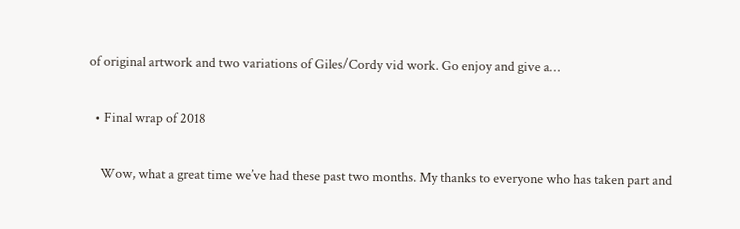of original artwork and two variations of Giles/Cordy vid work. Go enjoy and give a…

  • Final wrap of 2018

    Wow, what a great time we’ve had these past two months. My thanks to everyone who has taken part and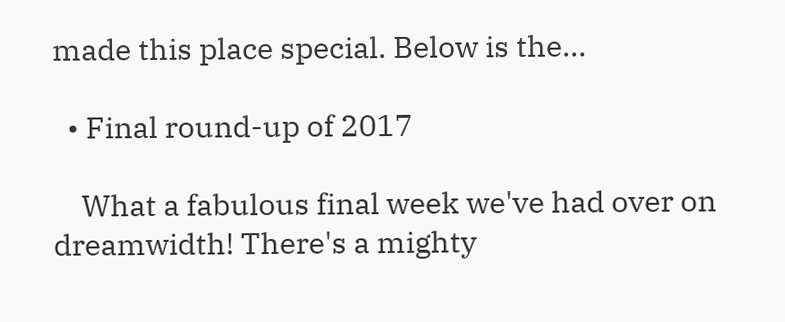made this place special. Below is the…

  • Final round-up of 2017

    What a fabulous final week we've had over on dreamwidth! There's a mighty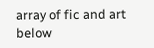array of fic and art below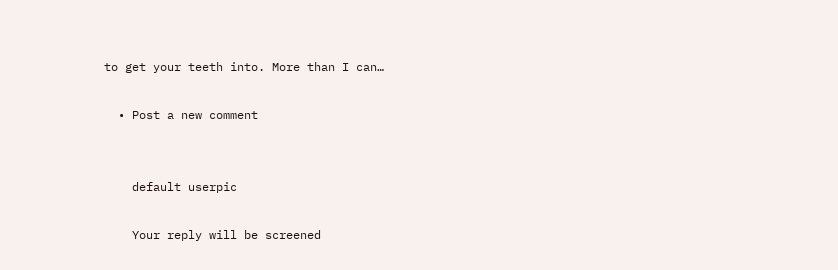to get your teeth into. More than I can…

  • Post a new comment


    default userpic

    Your reply will be screened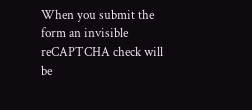When you submit the form an invisible reCAPTCHA check will be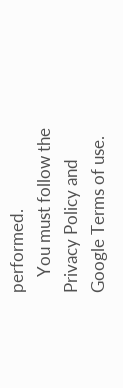performed.
    You must follow the Privacy Policy and Google Terms of use.